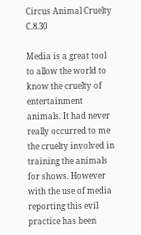Circus Animal Cruelty C.8.30

Media is a great tool to allow the world to know the cruelty of entertainment animals. It had never really occurred to me the cruelty involved in training the animals for shows. However with the use of media reporting this evil practice has been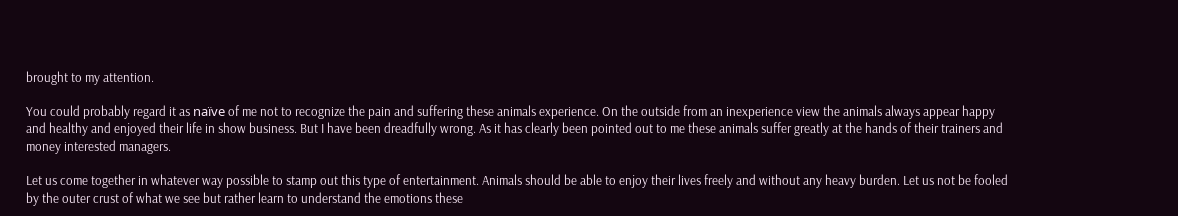brought to my attention.

You could probably regard it as naïve of me not to recognize the pain and suffering these animals experience. On the outside from an inexperience view the animals always appear happy and healthy and enjoyed their life in show business. But I have been dreadfully wrong. As it has clearly been pointed out to me these animals suffer greatly at the hands of their trainers and money interested managers.

Let us come together in whatever way possible to stamp out this type of entertainment. Animals should be able to enjoy their lives freely and without any heavy burden. Let us not be fooled by the outer crust of what we see but rather learn to understand the emotions these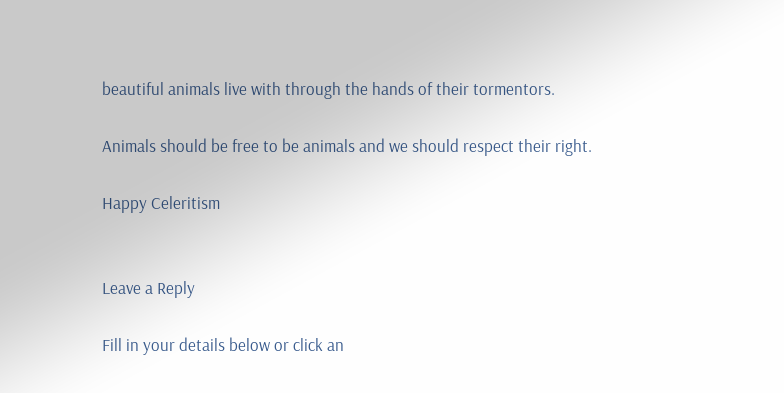beautiful animals live with through the hands of their tormentors.

Animals should be free to be animals and we should respect their right.

Happy Celeritism


Leave a Reply

Fill in your details below or click an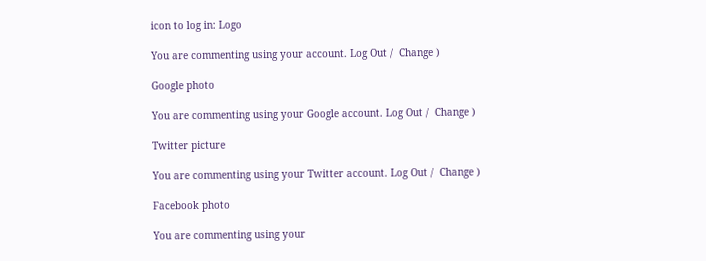icon to log in: Logo

You are commenting using your account. Log Out /  Change )

Google photo

You are commenting using your Google account. Log Out /  Change )

Twitter picture

You are commenting using your Twitter account. Log Out /  Change )

Facebook photo

You are commenting using your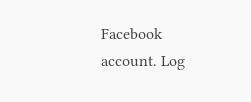Facebook account. Log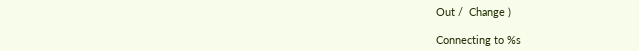Out /  Change )

Connecting to %s